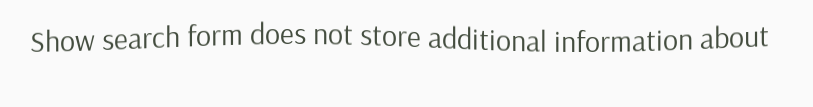Show search form does not store additional information about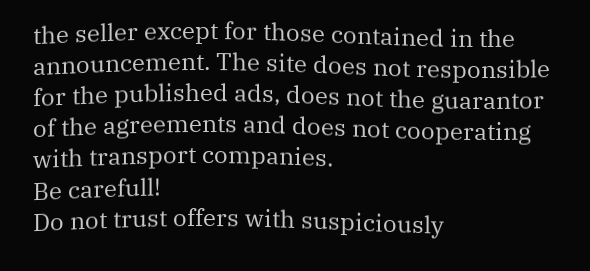the seller except for those contained in the announcement. The site does not responsible for the published ads, does not the guarantor of the agreements and does not cooperating with transport companies.
Be carefull!
Do not trust offers with suspiciously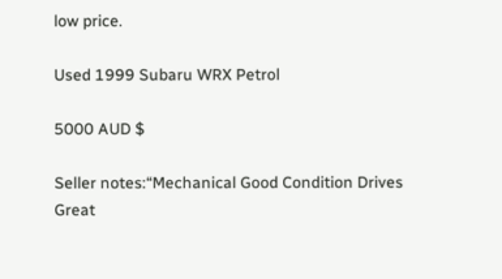low price.

Used 1999 Subaru WRX Petrol

5000 AUD $

Seller notes:“Mechanical Good Condition Drives Great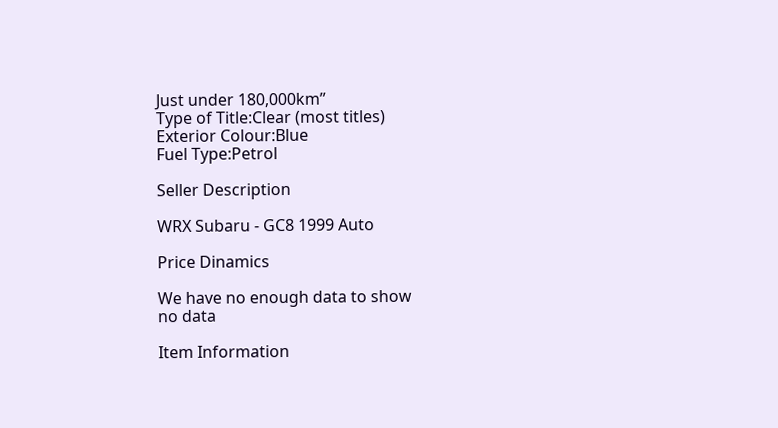Just under 180,000km”
Type of Title:Clear (most titles)
Exterior Colour:Blue
Fuel Type:Petrol

Seller Description

WRX Subaru - GC8 1999 Auto

Price Dinamics

We have no enough data to show
no data

Item Information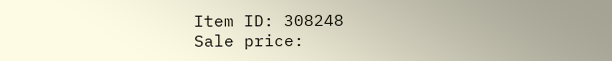Item ID: 308248
Sale price: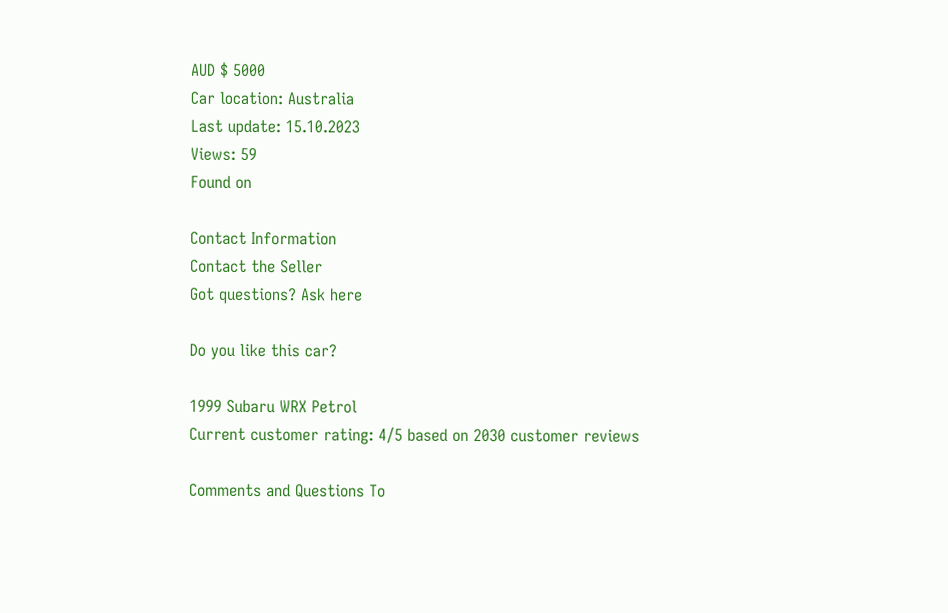AUD $ 5000
Car location: Australia
Last update: 15.10.2023
Views: 59
Found on

Contact Information
Contact the Seller
Got questions? Ask here

Do you like this car?

1999 Subaru WRX Petrol
Current customer rating: 4/5 based on 2030 customer reviews

Comments and Questions To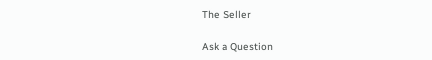The Seller

Ask a Question